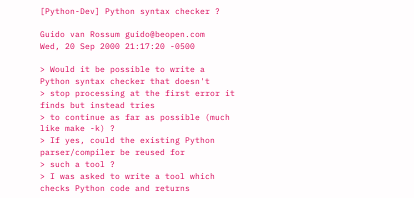[Python-Dev] Python syntax checker ?

Guido van Rossum guido@beopen.com
Wed, 20 Sep 2000 21:17:20 -0500

> Would it be possible to write a Python syntax checker that doesn't
> stop processing at the first error it finds but instead tries
> to continue as far as possible (much like make -k) ?
> If yes, could the existing Python parser/compiler be reused for
> such a tool ?
> I was asked to write a tool which checks Python code and returns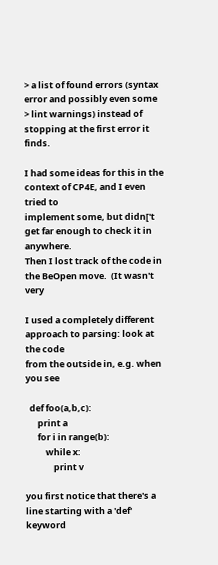> a list of found errors (syntax error and possibly even some
> lint warnings) instead of stopping at the first error it finds.

I had some ideas for this in the context of CP4E, and I even tried to
implement some, but didn['t get far enough to check it in anywhere.
Then I lost track of the code in the BeOpen move.  (It wasn't very

I used a completely different approach to parsing: look at the code
from the outside in, e.g. when you see

  def foo(a,b,c):
      print a
      for i in range(b):
          while x:
              print v

you first notice that there's a line starting with a 'def' keyword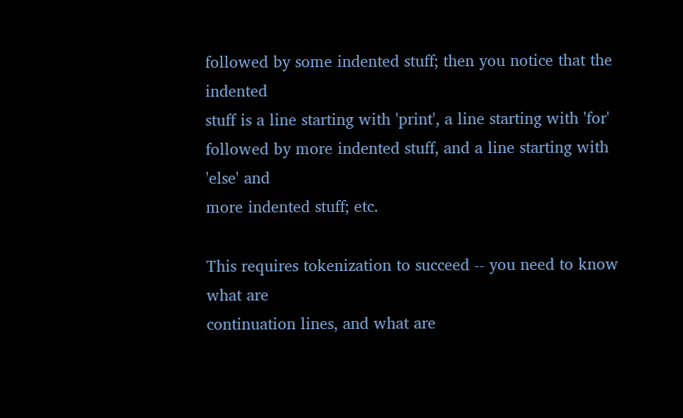followed by some indented stuff; then you notice that the indented
stuff is a line starting with 'print', a line starting with 'for'
followed by more indented stuff, and a line starting with 'else' and
more indented stuff; etc.

This requires tokenization to succeed -- you need to know what are
continuation lines, and what are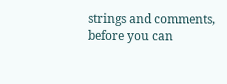strings and comments, before you can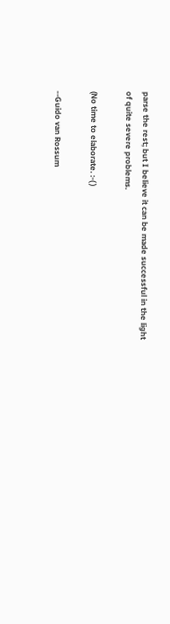parse the rest; but I believe it can be made successful in the light
of quite severe problems.

(No time to elaborate. :-( )

--Guido van Rossum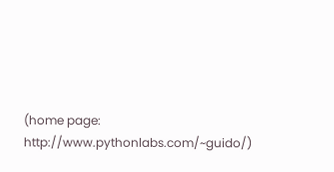(home page: http://www.pythonlabs.com/~guido/)